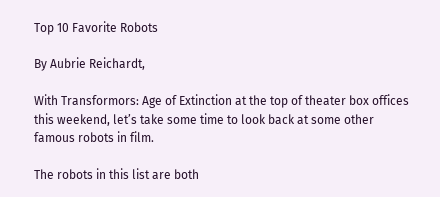Top 10 Favorite Robots

By Aubrie Reichardt,

With Transformors: Age of Extinction at the top of theater box offices this weekend, let’s take some time to look back at some other famous robots in film.

The robots in this list are both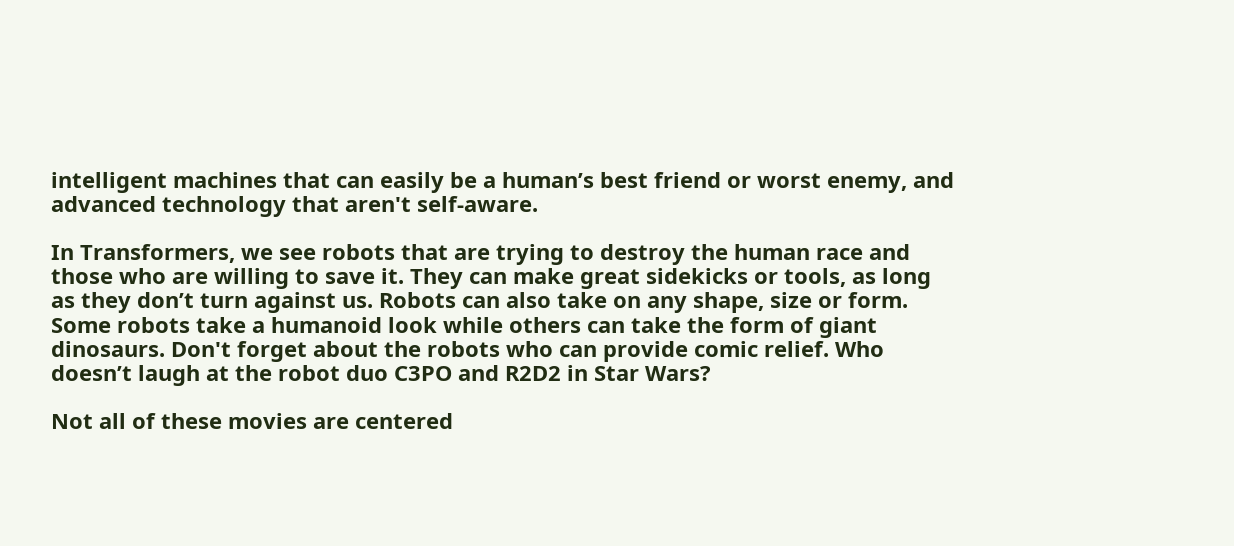intelligent machines that can easily be a human’s best friend or worst enemy, and advanced technology that aren't self-aware.

In Transformers, we see robots that are trying to destroy the human race and those who are willing to save it. They can make great sidekicks or tools, as long as they don’t turn against us. Robots can also take on any shape, size or form. Some robots take a humanoid look while others can take the form of giant dinosaurs. Don't forget about the robots who can provide comic relief. Who doesn’t laugh at the robot duo C3PO and R2D2 in Star Wars?

Not all of these movies are centered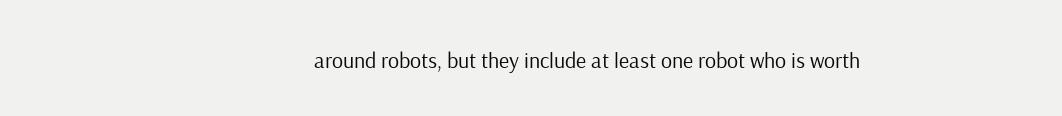around robots, but they include at least one robot who is worth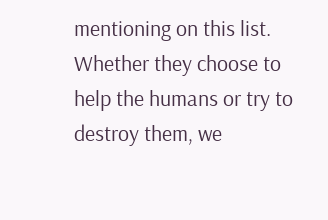mentioning on this list. Whether they choose to help the humans or try to destroy them, we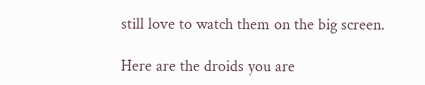still love to watch them on the big screen.

Here are the droids you are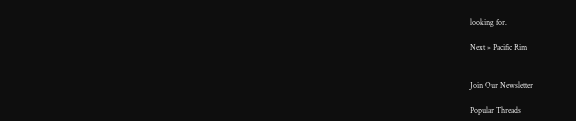looking for.

Next » Pacific Rim


Join Our Newsletter

Popular Threads